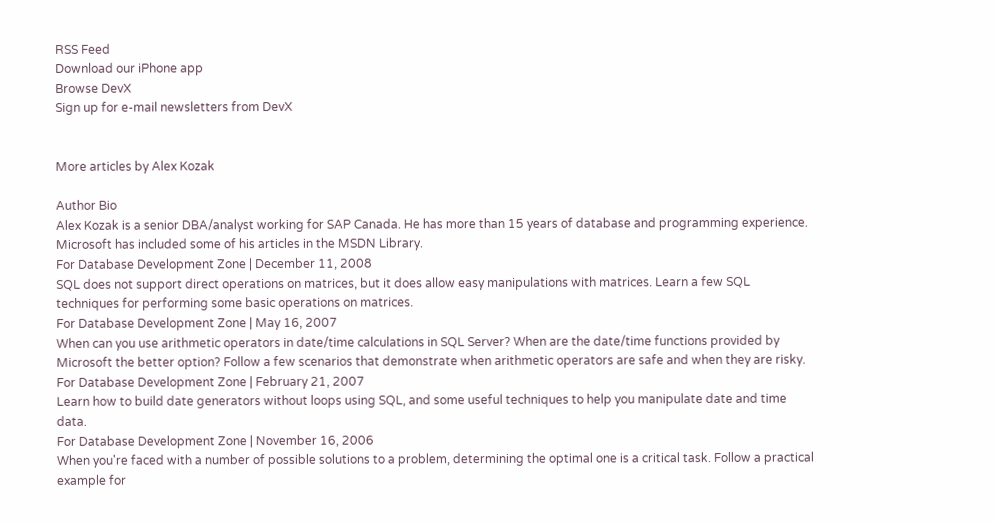RSS Feed
Download our iPhone app
Browse DevX
Sign up for e-mail newsletters from DevX


More articles by Alex Kozak

Author Bio
Alex Kozak is a senior DBA/analyst working for SAP Canada. He has more than 15 years of database and programming experience. Microsoft has included some of his articles in the MSDN Library.
For Database Development Zone | December 11, 2008
SQL does not support direct operations on matrices, but it does allow easy manipulations with matrices. Learn a few SQL techniques for performing some basic operations on matrices.
For Database Development Zone | May 16, 2007
When can you use arithmetic operators in date/time calculations in SQL Server? When are the date/time functions provided by Microsoft the better option? Follow a few scenarios that demonstrate when arithmetic operators are safe and when they are risky.
For Database Development Zone | February 21, 2007
Learn how to build date generators without loops using SQL, and some useful techniques to help you manipulate date and time data.
For Database Development Zone | November 16, 2006
When you're faced with a number of possible solutions to a problem, determining the optimal one is a critical task. Follow a practical example for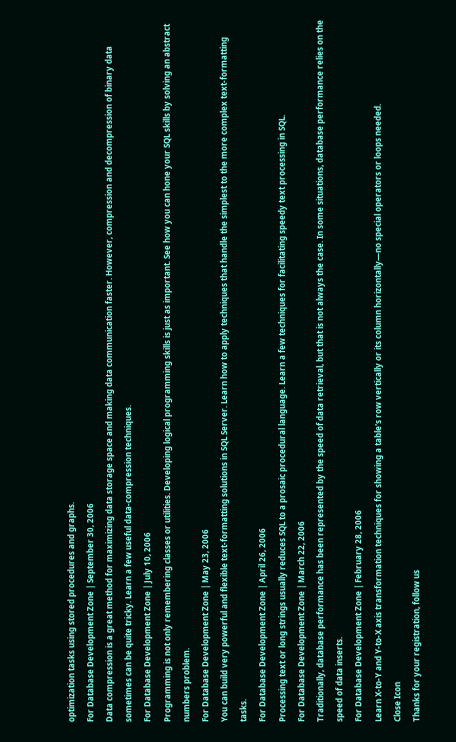optimization tasks using stored procedures and graphs.
For Database Development Zone | September 30, 2006
Data compression is a great method for maximizing data storage space and making data communication faster. However, compression and decompression of binary data sometimes can be quite tricky. Learn a few useful data-compression techniques.
For Database Development Zone | July 10, 2006
Programming is not only remembering classes or utilities. Developing logical programming skills is just as important. See how you can hone your SQL skills by solving an abstract numbers problem.
For Database Development Zone | May 23, 2006
You can build very powerful and flexible text-formatting solutions in SQL Server. Learn how to apply techniques that handle the simplest to the more complex text-formatting tasks.
For Database Development Zone | April 26, 2006
Processing text or long strings usually reduces SQL to a prosaic procedural language. Learn a few techniques for facilitating speedy text processing in SQL.
For Database Development Zone | March 22, 2006
Traditionally, database performance has been represented by the speed of data retrieval, but that is not always the case. In some situations, database performance relies on the speed of data inserts.
For Database Development Zone | February 28, 2006
Learn X-to-Y and Y-to-X axis transformation techniques for showing a table's row vertically or its column horizontally—no special operators or loops needed.
Close Icon
Thanks for your registration, follow us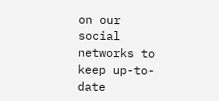on our social networks to keep up-to-date